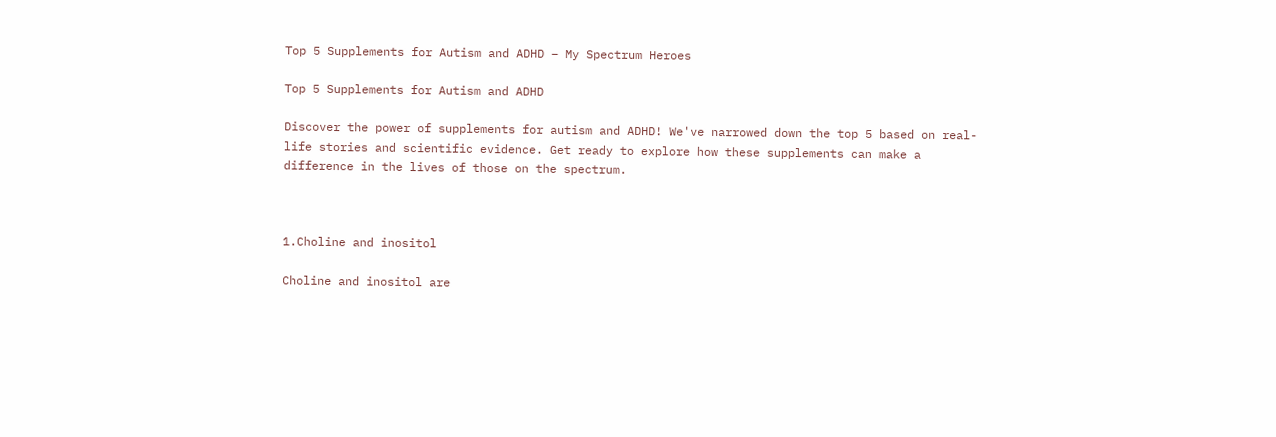Top 5 Supplements for Autism and ADHD – My Spectrum Heroes

Top 5 Supplements for Autism and ADHD

Discover the power of supplements for autism and ADHD! We've narrowed down the top 5 based on real-life stories and scientific evidence. Get ready to explore how these supplements can make a difference in the lives of those on the spectrum.



1.Choline and inositol

Choline and inositol are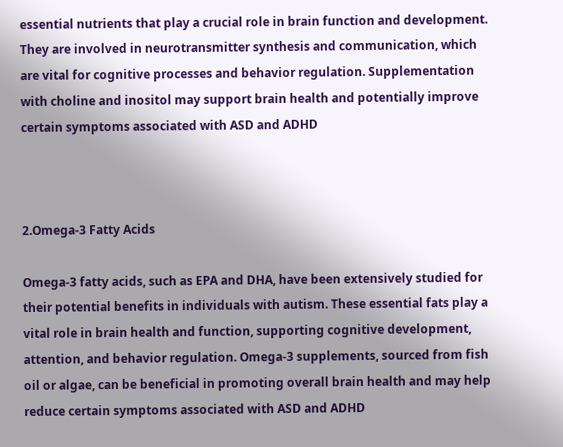essential nutrients that play a crucial role in brain function and development. They are involved in neurotransmitter synthesis and communication, which are vital for cognitive processes and behavior regulation. Supplementation with choline and inositol may support brain health and potentially improve certain symptoms associated with ASD and ADHD



2.Omega-3 Fatty Acids

Omega-3 fatty acids, such as EPA and DHA, have been extensively studied for their potential benefits in individuals with autism. These essential fats play a vital role in brain health and function, supporting cognitive development, attention, and behavior regulation. Omega-3 supplements, sourced from fish oil or algae, can be beneficial in promoting overall brain health and may help reduce certain symptoms associated with ASD and ADHD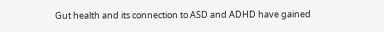Gut health and its connection to ASD and ADHD have gained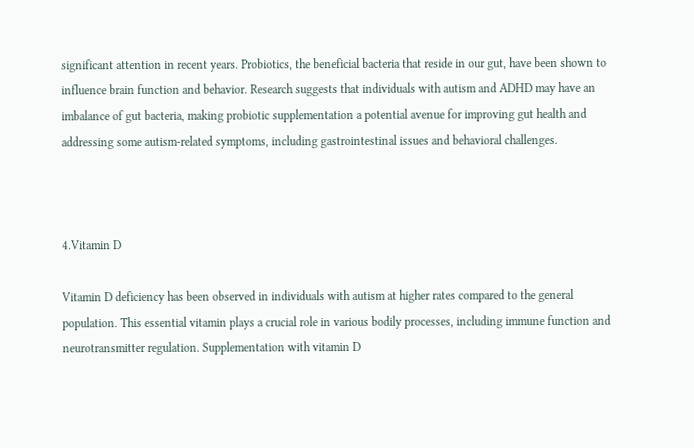significant attention in recent years. Probiotics, the beneficial bacteria that reside in our gut, have been shown to influence brain function and behavior. Research suggests that individuals with autism and ADHD may have an imbalance of gut bacteria, making probiotic supplementation a potential avenue for improving gut health and addressing some autism-related symptoms, including gastrointestinal issues and behavioral challenges.



4.Vitamin D

Vitamin D deficiency has been observed in individuals with autism at higher rates compared to the general population. This essential vitamin plays a crucial role in various bodily processes, including immune function and neurotransmitter regulation. Supplementation with vitamin D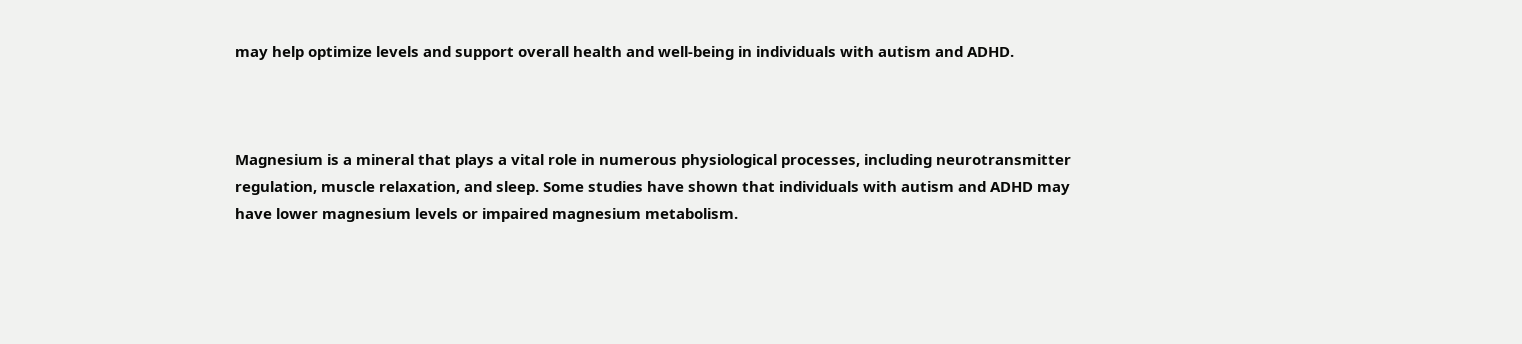may help optimize levels and support overall health and well-being in individuals with autism and ADHD.



Magnesium is a mineral that plays a vital role in numerous physiological processes, including neurotransmitter regulation, muscle relaxation, and sleep. Some studies have shown that individuals with autism and ADHD may have lower magnesium levels or impaired magnesium metabolism.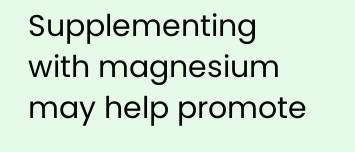Supplementing with magnesium may help promote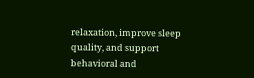relaxation, improve sleep quality, and support behavioral and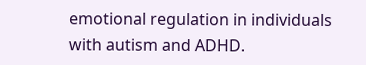emotional regulation in individuals with autism and ADHD.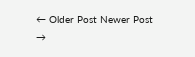← Older Post Newer Post →